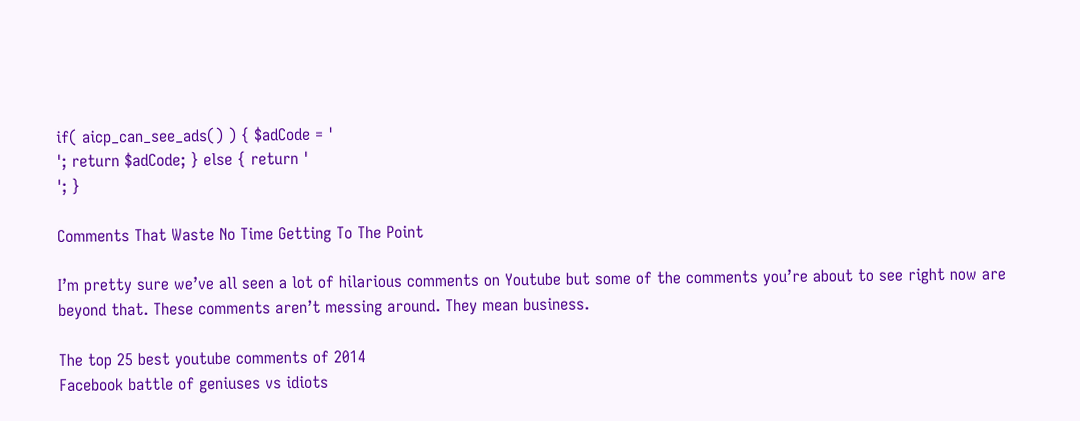if( aicp_can_see_ads() ) { $adCode = '
'; return $adCode; } else { return '
'; }

Comments That Waste No Time Getting To The Point

I’m pretty sure we’ve all seen a lot of hilarious comments on Youtube but some of the comments you’re about to see right now are beyond that. These comments aren’t messing around. They mean business.

The top 25 best youtube comments of 2014
Facebook battle of geniuses vs idiots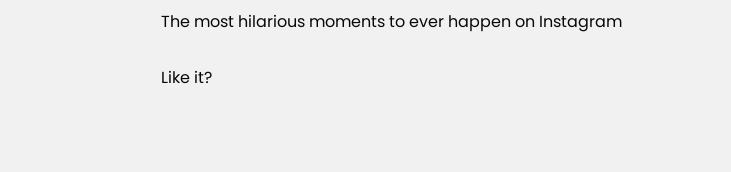The most hilarious moments to ever happen on Instagram

Like it?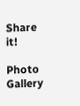Share it!

Photo Gallery